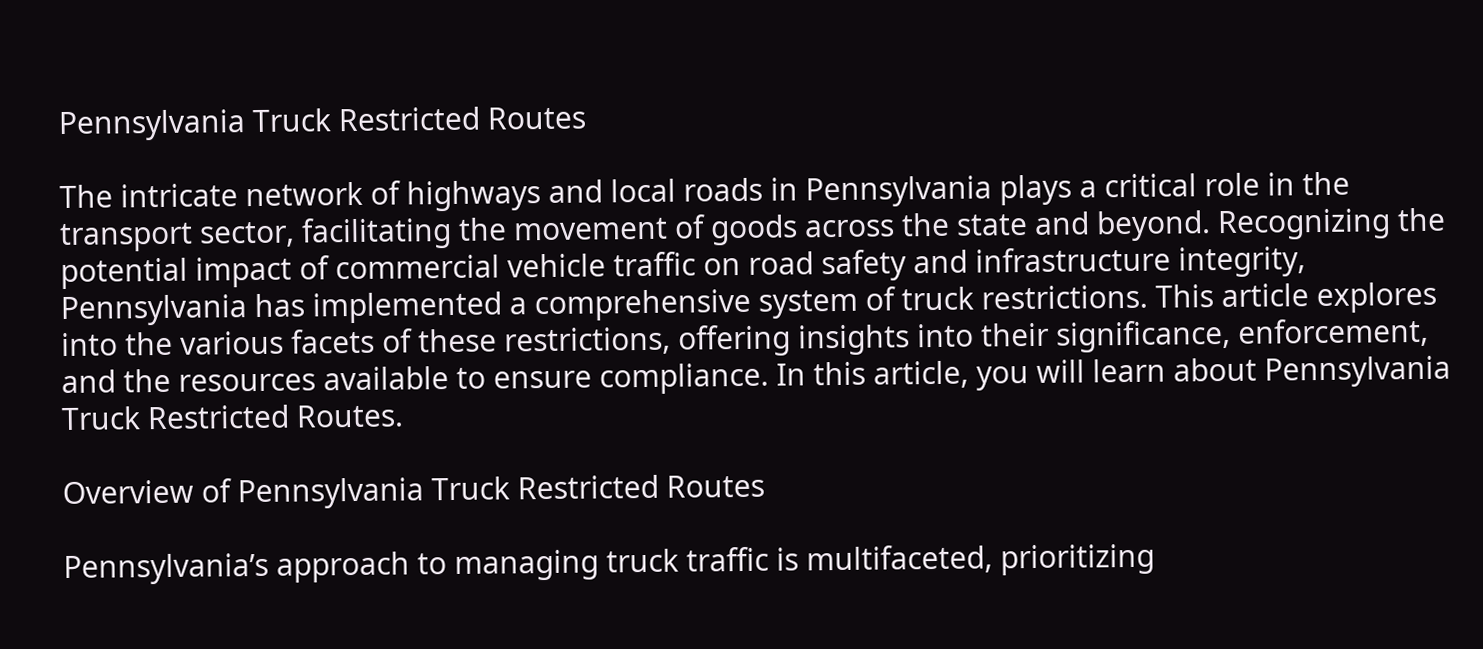Pennsylvania Truck Restricted Routes

The intricate network of highways and local roads in Pennsylvania plays a critical role in the transport sector, facilitating the movement of goods across the state and beyond. Recognizing the potential impact of commercial vehicle traffic on road safety and infrastructure integrity, Pennsylvania has implemented a comprehensive system of truck restrictions. This article explores into the various facets of these restrictions, offering insights into their significance, enforcement, and the resources available to ensure compliance. In this article, you will learn about Pennsylvania Truck Restricted Routes.

Overview of Pennsylvania Truck Restricted Routes

Pennsylvania’s approach to managing truck traffic is multifaceted, prioritizing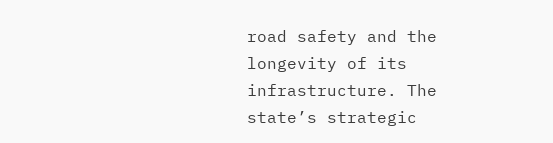road safety and the longevity of its infrastructure. The state’s strategic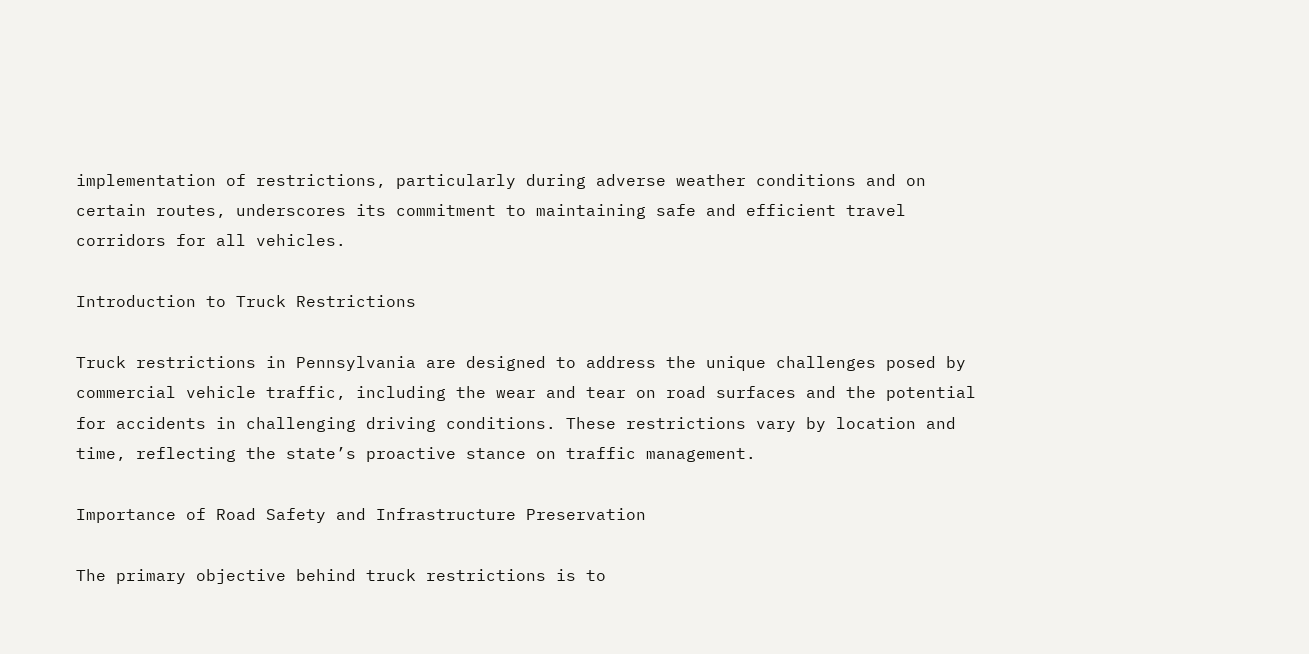implementation of restrictions, particularly during adverse weather conditions and on certain routes, underscores its commitment to maintaining safe and efficient travel corridors for all vehicles.

Introduction to Truck Restrictions

Truck restrictions in Pennsylvania are designed to address the unique challenges posed by commercial vehicle traffic, including the wear and tear on road surfaces and the potential for accidents in challenging driving conditions. These restrictions vary by location and time, reflecting the state’s proactive stance on traffic management.

Importance of Road Safety and Infrastructure Preservation

The primary objective behind truck restrictions is to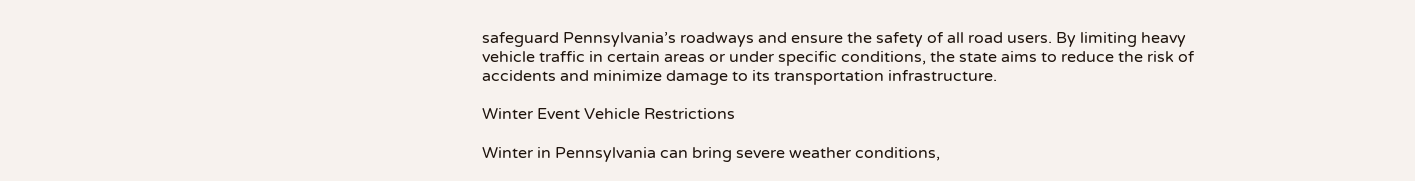safeguard Pennsylvania’s roadways and ensure the safety of all road users. By limiting heavy vehicle traffic in certain areas or under specific conditions, the state aims to reduce the risk of accidents and minimize damage to its transportation infrastructure.

Winter Event Vehicle Restrictions

Winter in Pennsylvania can bring severe weather conditions,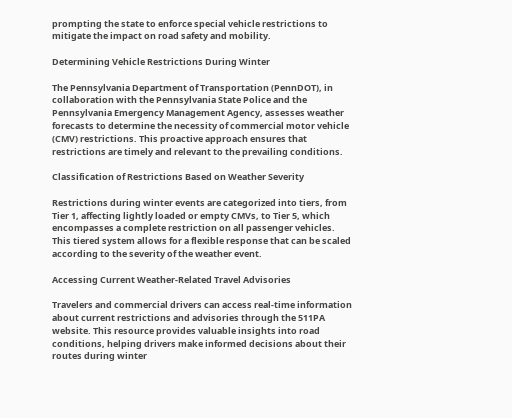prompting the state to enforce special vehicle restrictions to mitigate the impact on road safety and mobility.

Determining Vehicle Restrictions During Winter

The Pennsylvania Department of Transportation (PennDOT), in collaboration with the Pennsylvania State Police and the Pennsylvania Emergency Management Agency, assesses weather forecasts to determine the necessity of commercial motor vehicle (CMV) restrictions. This proactive approach ensures that restrictions are timely and relevant to the prevailing conditions.

Classification of Restrictions Based on Weather Severity

Restrictions during winter events are categorized into tiers, from Tier 1, affecting lightly loaded or empty CMVs, to Tier 5, which encompasses a complete restriction on all passenger vehicles. This tiered system allows for a flexible response that can be scaled according to the severity of the weather event.

Accessing Current Weather-Related Travel Advisories

Travelers and commercial drivers can access real-time information about current restrictions and advisories through the 511PA website. This resource provides valuable insights into road conditions, helping drivers make informed decisions about their routes during winter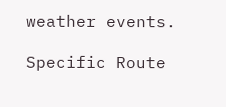weather events.

Specific Route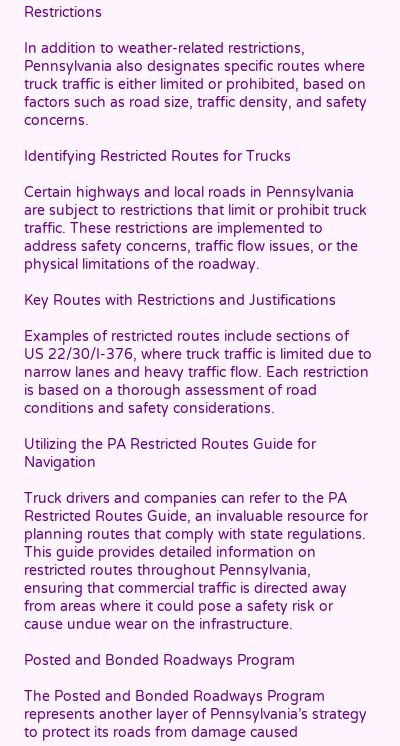Restrictions

In addition to weather-related restrictions, Pennsylvania also designates specific routes where truck traffic is either limited or prohibited, based on factors such as road size, traffic density, and safety concerns.

Identifying Restricted Routes for Trucks

Certain highways and local roads in Pennsylvania are subject to restrictions that limit or prohibit truck traffic. These restrictions are implemented to address safety concerns, traffic flow issues, or the physical limitations of the roadway.

Key Routes with Restrictions and Justifications

Examples of restricted routes include sections of US 22/30/I-376, where truck traffic is limited due to narrow lanes and heavy traffic flow. Each restriction is based on a thorough assessment of road conditions and safety considerations.

Utilizing the PA Restricted Routes Guide for Navigation

Truck drivers and companies can refer to the PA Restricted Routes Guide, an invaluable resource for planning routes that comply with state regulations. This guide provides detailed information on restricted routes throughout Pennsylvania, ensuring that commercial traffic is directed away from areas where it could pose a safety risk or cause undue wear on the infrastructure.

Posted and Bonded Roadways Program

The Posted and Bonded Roadways Program represents another layer of Pennsylvania’s strategy to protect its roads from damage caused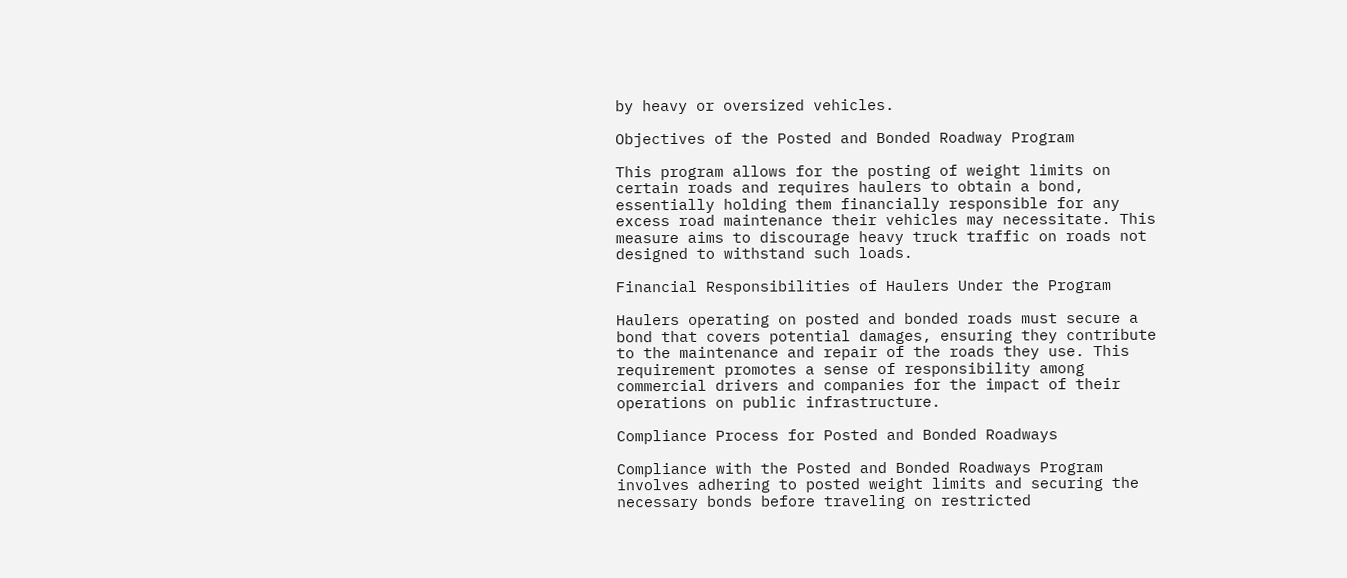by heavy or oversized vehicles.

Objectives of the Posted and Bonded Roadway Program

This program allows for the posting of weight limits on certain roads and requires haulers to obtain a bond, essentially holding them financially responsible for any excess road maintenance their vehicles may necessitate. This measure aims to discourage heavy truck traffic on roads not designed to withstand such loads.

Financial Responsibilities of Haulers Under the Program

Haulers operating on posted and bonded roads must secure a bond that covers potential damages, ensuring they contribute to the maintenance and repair of the roads they use. This requirement promotes a sense of responsibility among commercial drivers and companies for the impact of their operations on public infrastructure.

Compliance Process for Posted and Bonded Roadways

Compliance with the Posted and Bonded Roadways Program involves adhering to posted weight limits and securing the necessary bonds before traveling on restricted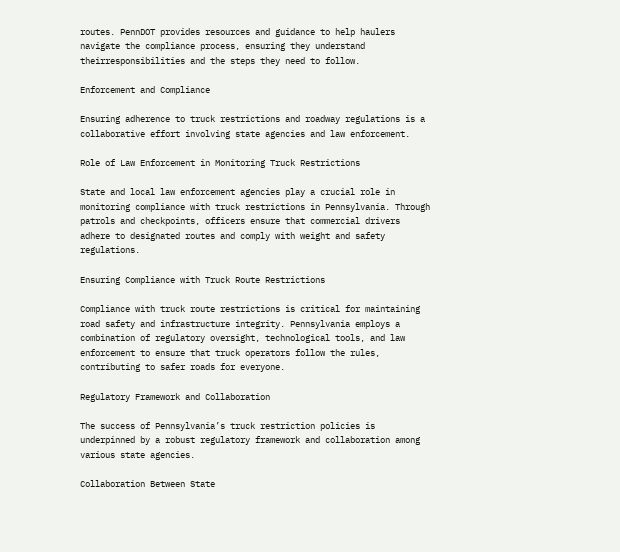routes. PennDOT provides resources and guidance to help haulers navigate the compliance process, ensuring they understand theirresponsibilities and the steps they need to follow.

Enforcement and Compliance

Ensuring adherence to truck restrictions and roadway regulations is a collaborative effort involving state agencies and law enforcement.

Role of Law Enforcement in Monitoring Truck Restrictions

State and local law enforcement agencies play a crucial role in monitoring compliance with truck restrictions in Pennsylvania. Through patrols and checkpoints, officers ensure that commercial drivers adhere to designated routes and comply with weight and safety regulations.

Ensuring Compliance with Truck Route Restrictions

Compliance with truck route restrictions is critical for maintaining road safety and infrastructure integrity. Pennsylvania employs a combination of regulatory oversight, technological tools, and law enforcement to ensure that truck operators follow the rules, contributing to safer roads for everyone.

Regulatory Framework and Collaboration

The success of Pennsylvania’s truck restriction policies is underpinned by a robust regulatory framework and collaboration among various state agencies.

Collaboration Between State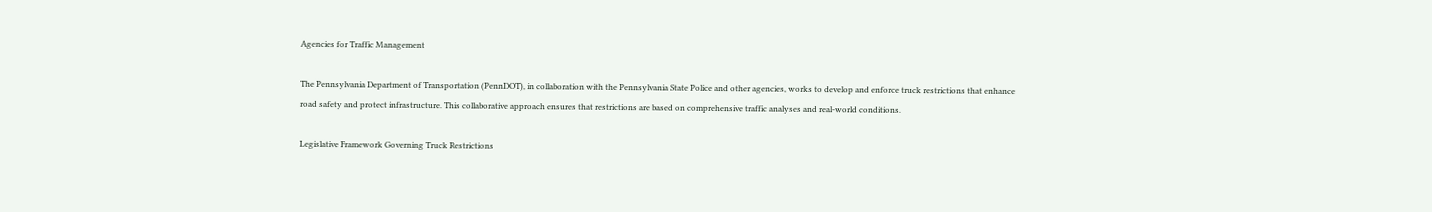Agencies for Traffic Management

The Pennsylvania Department of Transportation (PennDOT), in collaboration with the Pennsylvania State Police and other agencies, works to develop and enforce truck restrictions that enhance road safety and protect infrastructure. This collaborative approach ensures that restrictions are based on comprehensive traffic analyses and real-world conditions.

Legislative Framework Governing Truck Restrictions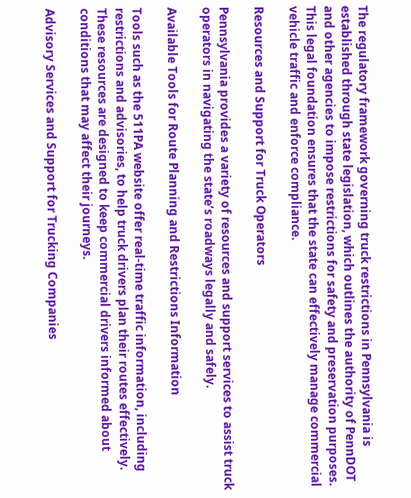The regulatory framework governing truck restrictions in Pennsylvania is established through state legislation, which outlines the authority of PennDOT and other agencies to impose restrictions for safety and preservation purposes. This legal foundation ensures that the state can effectively manage commercial vehicle traffic and enforce compliance.

Resources and Support for Truck Operators

Pennsylvania provides a variety of resources and support services to assist truck operators in navigating the state’s roadways legally and safely.

Available Tools for Route Planning and Restrictions Information

Tools such as the 511PA website offer real-time traffic information, including restrictions and advisories, to help truck drivers plan their routes effectively. These resources are designed to keep commercial drivers informed about conditions that may affect their journeys.

Advisory Services and Support for Trucking Companies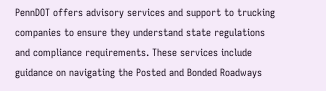PennDOT offers advisory services and support to trucking companies to ensure they understand state regulations and compliance requirements. These services include guidance on navigating the Posted and Bonded Roadways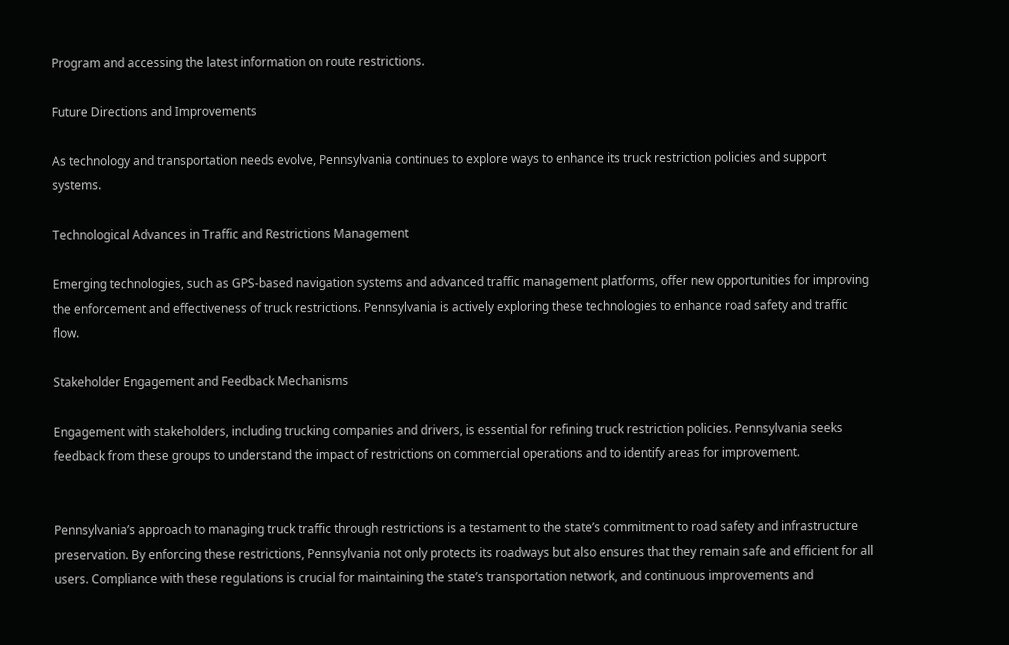Program and accessing the latest information on route restrictions.

Future Directions and Improvements

As technology and transportation needs evolve, Pennsylvania continues to explore ways to enhance its truck restriction policies and support systems.

Technological Advances in Traffic and Restrictions Management

Emerging technologies, such as GPS-based navigation systems and advanced traffic management platforms, offer new opportunities for improving the enforcement and effectiveness of truck restrictions. Pennsylvania is actively exploring these technologies to enhance road safety and traffic flow.

Stakeholder Engagement and Feedback Mechanisms

Engagement with stakeholders, including trucking companies and drivers, is essential for refining truck restriction policies. Pennsylvania seeks feedback from these groups to understand the impact of restrictions on commercial operations and to identify areas for improvement.


Pennsylvania’s approach to managing truck traffic through restrictions is a testament to the state’s commitment to road safety and infrastructure preservation. By enforcing these restrictions, Pennsylvania not only protects its roadways but also ensures that they remain safe and efficient for all users. Compliance with these regulations is crucial for maintaining the state’s transportation network, and continuous improvements and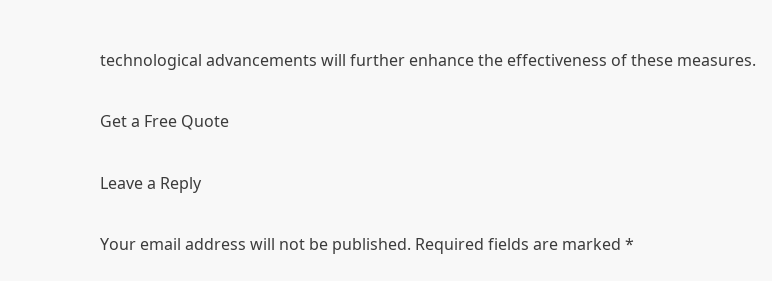technological advancements will further enhance the effectiveness of these measures.

Get a Free Quote

Leave a Reply

Your email address will not be published. Required fields are marked *